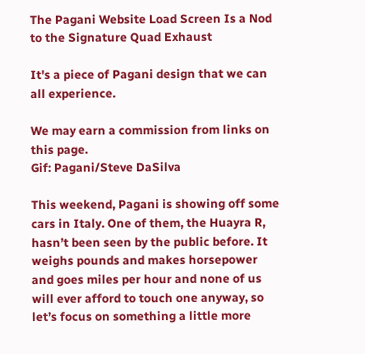The Pagani Website Load Screen Is a Nod to the Signature Quad Exhaust

It's a piece of Pagani design that we can all experience.

We may earn a commission from links on this page.
Gif: Pagani/Steve DaSilva

This weekend, Pagani is showing off some cars in Italy. One of them, the Huayra R, hasn’t been seen by the public before. It weighs pounds and makes horsepower and goes miles per hour and none of us will ever afford to touch one anyway, so let’s focus on something a little more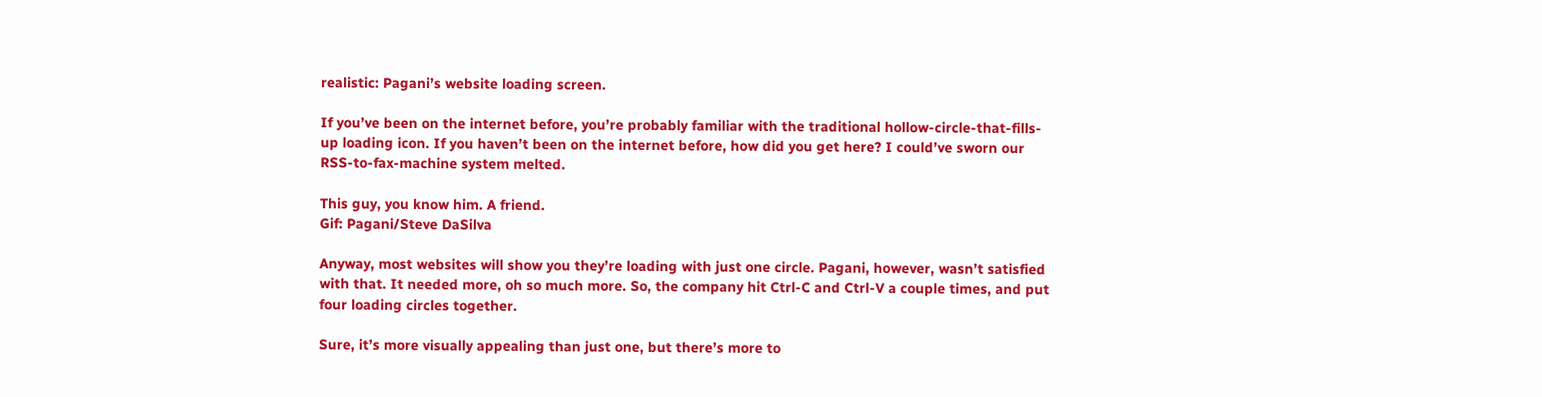realistic: Pagani’s website loading screen.

If you’ve been on the internet before, you’re probably familiar with the traditional hollow-circle-that-fills-up loading icon. If you haven’t been on the internet before, how did you get here? I could’ve sworn our RSS-to-fax-machine system melted.

This guy, you know him. A friend.
Gif: Pagani/Steve DaSilva

Anyway, most websites will show you they’re loading with just one circle. Pagani, however, wasn’t satisfied with that. It needed more, oh so much more. So, the company hit Ctrl-C and Ctrl-V a couple times, and put four loading circles together.

Sure, it’s more visually appealing than just one, but there’s more to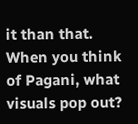it than that. When you think of Pagani, what visuals pop out?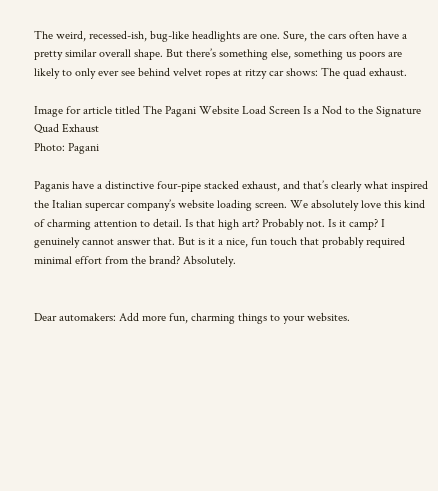The weird, recessed-ish, bug-like headlights are one. Sure, the cars often have a pretty similar overall shape. But there’s something else, something us poors are likely to only ever see behind velvet ropes at ritzy car shows: The quad exhaust.

Image for article titled The Pagani Website Load Screen Is a Nod to the Signature Quad Exhaust
Photo: Pagani

Paganis have a distinctive four-pipe stacked exhaust, and that’s clearly what inspired the Italian supercar company’s website loading screen. We absolutely love this kind of charming attention to detail. Is that high art? Probably not. Is it camp? I genuinely cannot answer that. But is it a nice, fun touch that probably required minimal effort from the brand? Absolutely.


Dear automakers: Add more fun, charming things to your websites.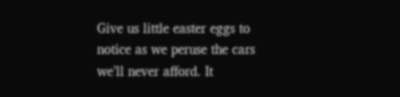Give us little easter eggs to notice as we peruse the cars we’ll never afford. It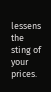lessens the sting of your prices.